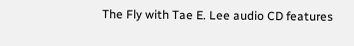The Fly with Tae E. Lee audio CD features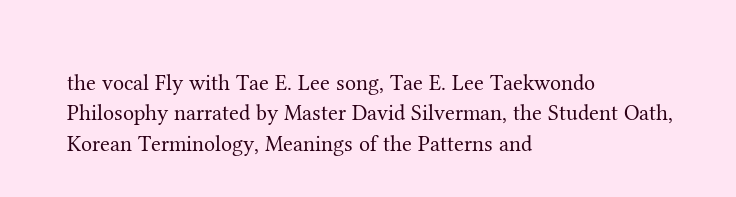the vocal Fly with Tae E. Lee song, Tae E. Lee Taekwondo Philosophy narrated by Master David Silverman, the Student Oath, Korean Terminology, Meanings of the Patterns and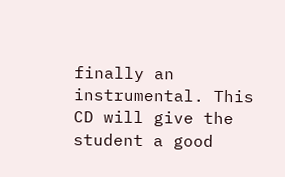finally an instrumental. This CD will give the student a good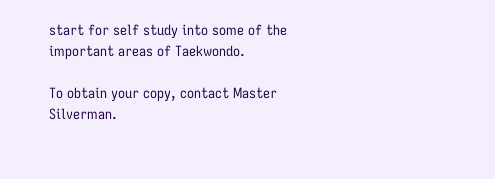start for self study into some of the important areas of Taekwondo.

To obtain your copy, contact Master Silverman.